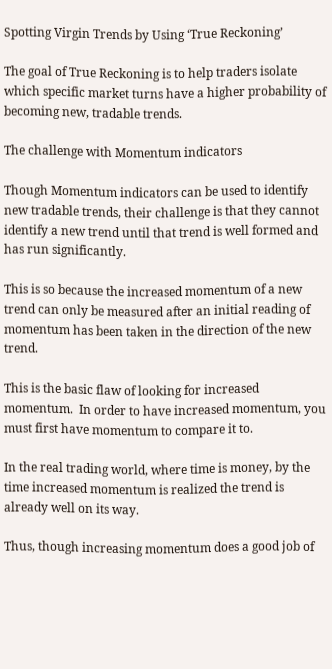Spotting Virgin Trends by Using ‘True Reckoning’

The goal of True Reckoning is to help traders isolate which specific market turns have a higher probability of becoming new, tradable trends.

The challenge with Momentum indicators

Though Momentum indicators can be used to identify new tradable trends, their challenge is that they cannot identify a new trend until that trend is well formed and has run significantly.

This is so because the increased momentum of a new trend can only be measured after an initial reading of momentum has been taken in the direction of the new trend.

This is the basic flaw of looking for increased momentum.  In order to have increased momentum, you must first have momentum to compare it to.

In the real trading world, where time is money, by the time increased momentum is realized the trend is already well on its way.

Thus, though increasing momentum does a good job of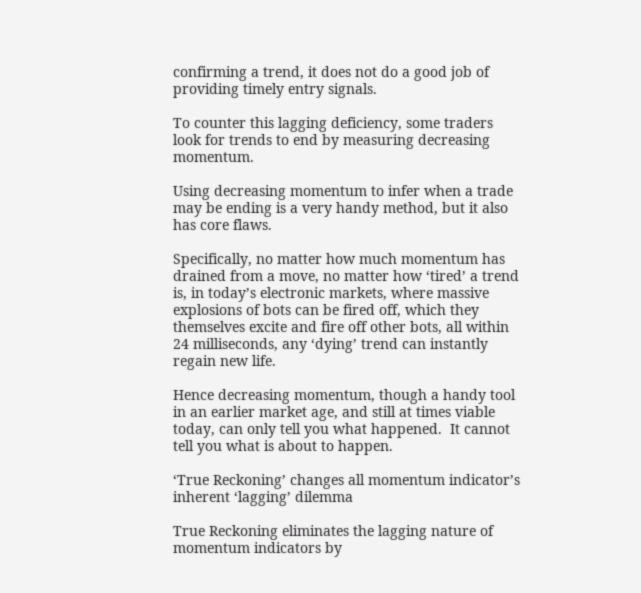confirming a trend, it does not do a good job of providing timely entry signals.

To counter this lagging deficiency, some traders look for trends to end by measuring decreasing momentum.

Using decreasing momentum to infer when a trade may be ending is a very handy method, but it also has core flaws.

Specifically, no matter how much momentum has drained from a move, no matter how ‘tired’ a trend is, in today’s electronic markets, where massive explosions of bots can be fired off, which they themselves excite and fire off other bots, all within 24 milliseconds, any ‘dying’ trend can instantly regain new life.

Hence decreasing momentum, though a handy tool in an earlier market age, and still at times viable today, can only tell you what happened.  It cannot tell you what is about to happen.

‘True Reckoning’ changes all momentum indicator’s inherent ‘lagging’ dilemma

True Reckoning eliminates the lagging nature of momentum indicators by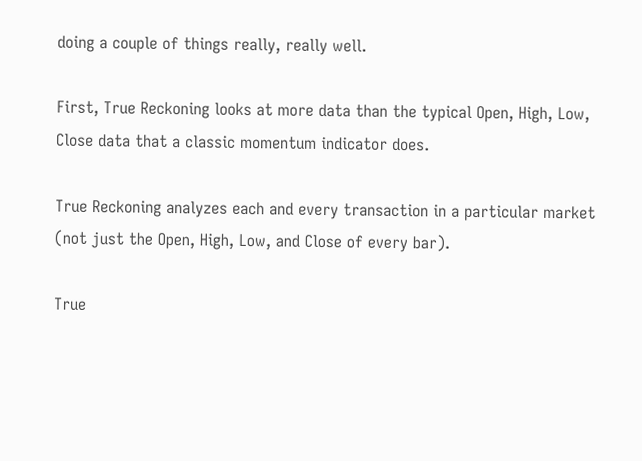doing a couple of things really, really well.

First, True Reckoning looks at more data than the typical Open, High, Low, Close data that a classic momentum indicator does.

True Reckoning analyzes each and every transaction in a particular market (not just the Open, High, Low, and Close of every bar).

True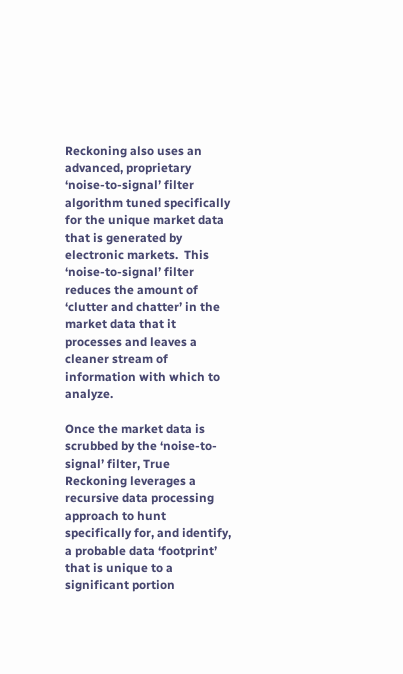Reckoning also uses an advanced, proprietary ‘noise-to-signal’ filter algorithm tuned specifically for the unique market data that is generated by electronic markets.  This ‘noise-to-signal’ filter reduces the amount of ‘clutter and chatter’ in the market data that it processes and leaves a cleaner stream of information with which to analyze.

Once the market data is scrubbed by the ‘noise-to-signal’ filter, True Reckoning leverages a recursive data processing approach to hunt specifically for, and identify, a probable data ‘footprint’ that is unique to a significant portion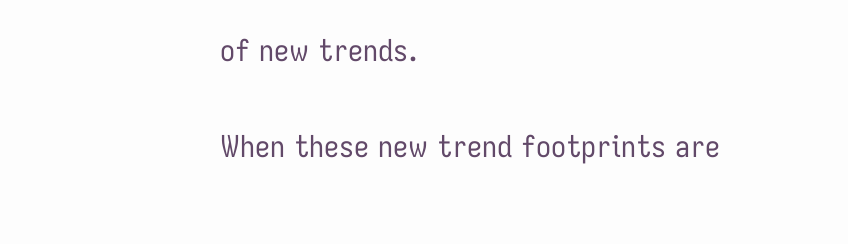of new trends.

When these new trend footprints are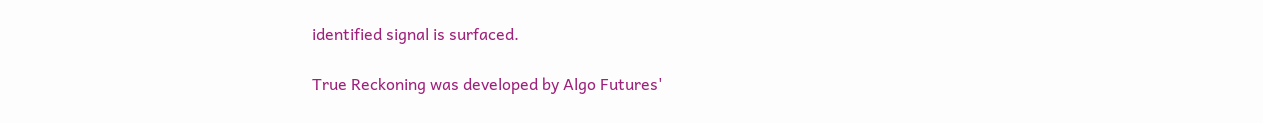identified signal is surfaced.

True Reckoning was developed by Algo Futures'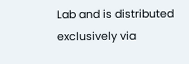Lab and is distributed exclusively via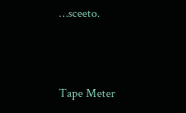…sceeto.



Tape Meter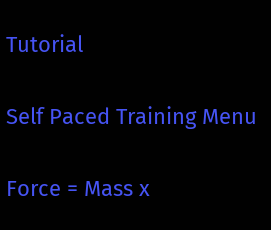Tutorial

Self Paced Training Menu

Force = Mass x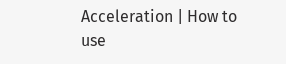Acceleration | How to use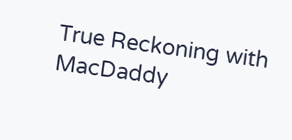True Reckoning with MacDaddy